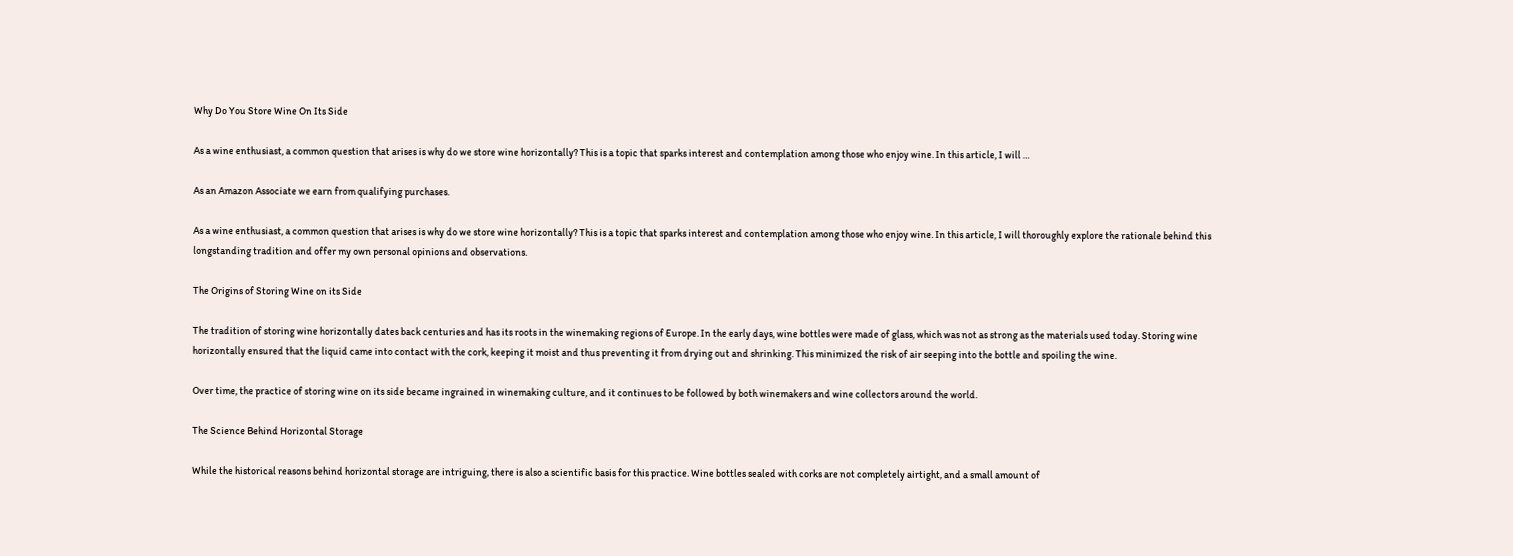Why Do You Store Wine On Its Side

As a wine enthusiast, a common question that arises is why do we store wine horizontally? This is a topic that sparks interest and contemplation among those who enjoy wine. In this article, I will …

As an Amazon Associate we earn from qualifying purchases.

As a wine enthusiast, a common question that arises is why do we store wine horizontally? This is a topic that sparks interest and contemplation among those who enjoy wine. In this article, I will thoroughly explore the rationale behind this longstanding tradition and offer my own personal opinions and observations.

The Origins of Storing Wine on its Side

The tradition of storing wine horizontally dates back centuries and has its roots in the winemaking regions of Europe. In the early days, wine bottles were made of glass, which was not as strong as the materials used today. Storing wine horizontally ensured that the liquid came into contact with the cork, keeping it moist and thus preventing it from drying out and shrinking. This minimized the risk of air seeping into the bottle and spoiling the wine.

Over time, the practice of storing wine on its side became ingrained in winemaking culture, and it continues to be followed by both winemakers and wine collectors around the world.

The Science Behind Horizontal Storage

While the historical reasons behind horizontal storage are intriguing, there is also a scientific basis for this practice. Wine bottles sealed with corks are not completely airtight, and a small amount of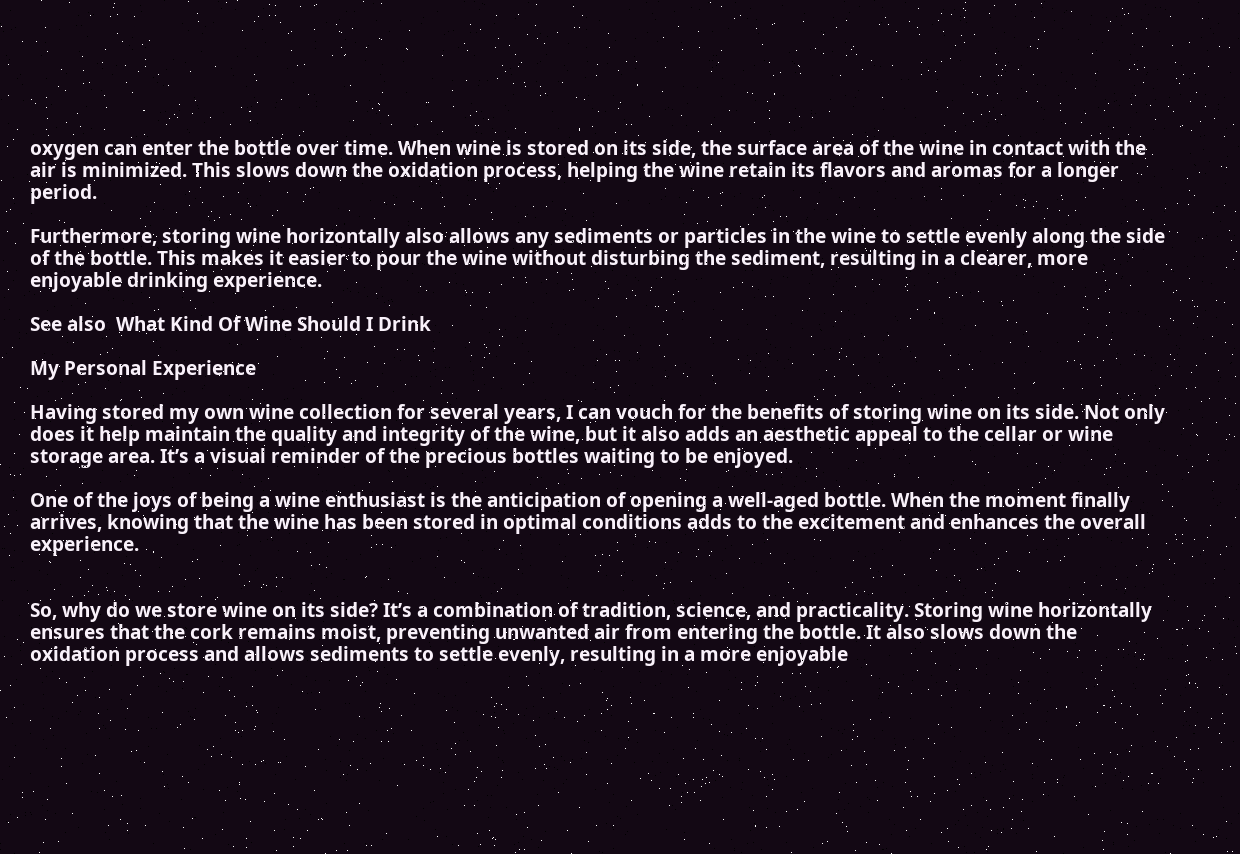oxygen can enter the bottle over time. When wine is stored on its side, the surface area of the wine in contact with the air is minimized. This slows down the oxidation process, helping the wine retain its flavors and aromas for a longer period.

Furthermore, storing wine horizontally also allows any sediments or particles in the wine to settle evenly along the side of the bottle. This makes it easier to pour the wine without disturbing the sediment, resulting in a clearer, more enjoyable drinking experience.

See also  What Kind Of Wine Should I Drink

My Personal Experience

Having stored my own wine collection for several years, I can vouch for the benefits of storing wine on its side. Not only does it help maintain the quality and integrity of the wine, but it also adds an aesthetic appeal to the cellar or wine storage area. It’s a visual reminder of the precious bottles waiting to be enjoyed.

One of the joys of being a wine enthusiast is the anticipation of opening a well-aged bottle. When the moment finally arrives, knowing that the wine has been stored in optimal conditions adds to the excitement and enhances the overall experience.


So, why do we store wine on its side? It’s a combination of tradition, science, and practicality. Storing wine horizontally ensures that the cork remains moist, preventing unwanted air from entering the bottle. It also slows down the oxidation process and allows sediments to settle evenly, resulting in a more enjoyable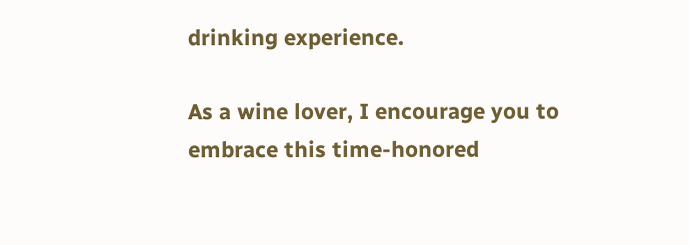drinking experience.

As a wine lover, I encourage you to embrace this time-honored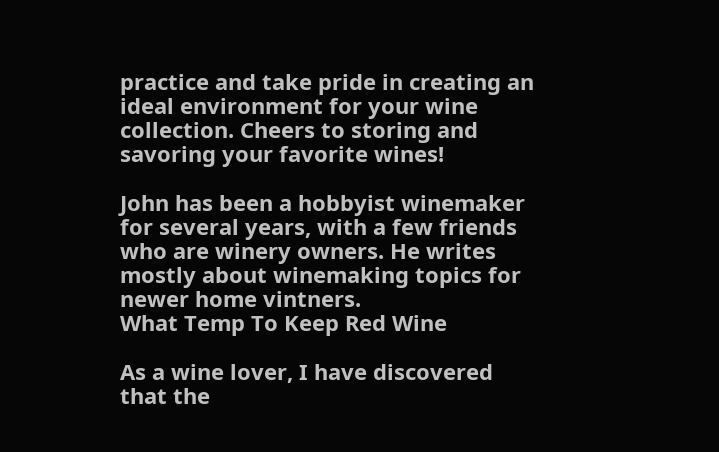practice and take pride in creating an ideal environment for your wine collection. Cheers to storing and savoring your favorite wines!

John has been a hobbyist winemaker for several years, with a few friends who are winery owners. He writes mostly about winemaking topics for newer home vintners.
What Temp To Keep Red Wine

As a wine lover, I have discovered that the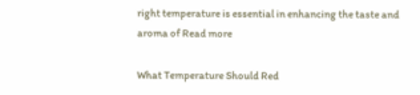right temperature is essential in enhancing the taste and aroma of Read more

What Temperature Should Red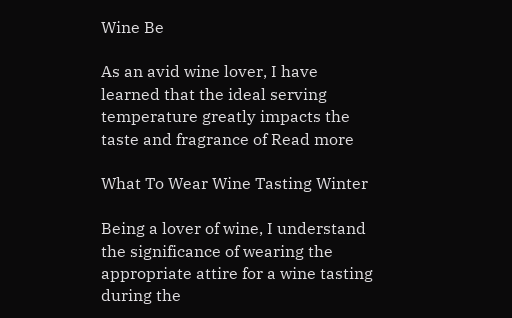Wine Be

As an avid wine lover, I have learned that the ideal serving temperature greatly impacts the taste and fragrance of Read more

What To Wear Wine Tasting Winter

Being a lover of wine, I understand the significance of wearing the appropriate attire for a wine tasting during the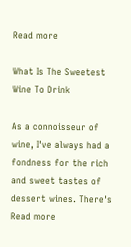Read more

What Is The Sweetest Wine To Drink

As a connoisseur of wine, I've always had a fondness for the rich and sweet tastes of dessert wines. There's Read more